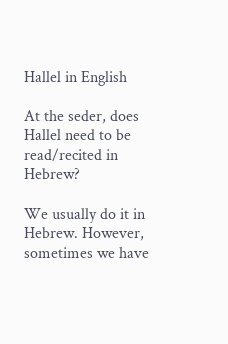Hallel in English

At the seder, does Hallel need to be read/recited in Hebrew?

We usually do it in Hebrew. However, sometimes we have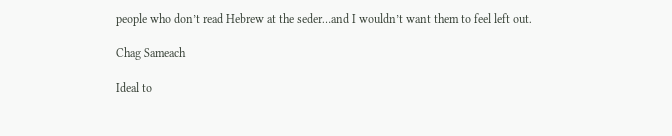people who don’t read Hebrew at the seder…and I wouldn’t want them to feel left out.

Chag Sameach

Ideal to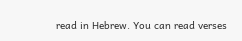read in Hebrew. You can read verses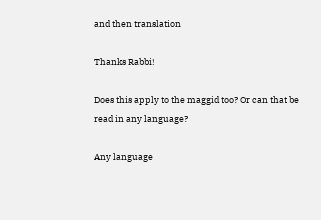and then translation

Thanks Rabbi!

Does this apply to the maggid too? Or can that be read in any language?

Any language